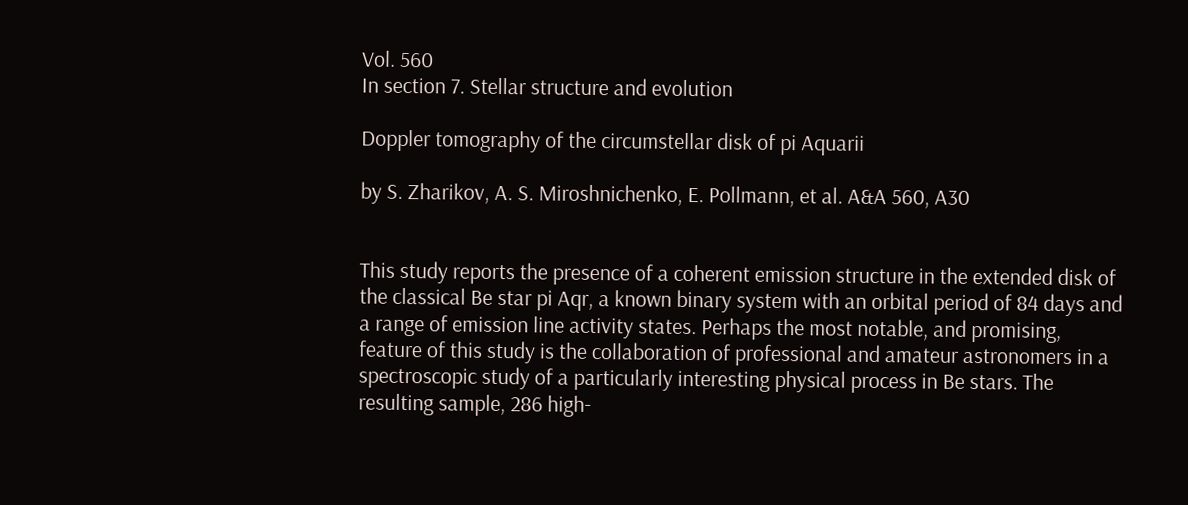Vol. 560
In section 7. Stellar structure and evolution

Doppler tomography of the circumstellar disk of pi Aquarii

by S. Zharikov, A. S. Miroshnichenko, E. Pollmann, et al. A&A 560, A30


This study reports the presence of a coherent emission structure in the extended disk of the classical Be star pi Aqr, a known binary system with an orbital period of 84 days and a range of emission line activity states. Perhaps the most notable, and promising, feature of this study is the collaboration of professional and amateur astronomers in a spectroscopic study of a particularly interesting physical process in Be stars. The resulting sample, 286 high-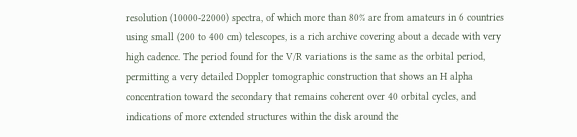resolution (10000-22000) spectra, of which more than 80% are from amateurs in 6 countries using small (200 to 400 cm) telescopes, is a rich archive covering about a decade with very high cadence. The period found for the V/R variations is the same as the orbital period, permitting a very detailed Doppler tomographic construction that shows an H alpha concentration toward the secondary that remains coherent over 40 orbital cycles, and indications of more extended structures within the disk around the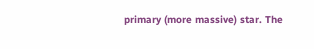primary (more massive) star. The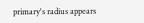primary's radius appears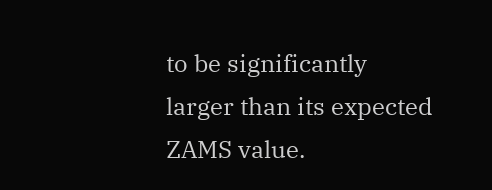to be significantly larger than its expected ZAMS value.